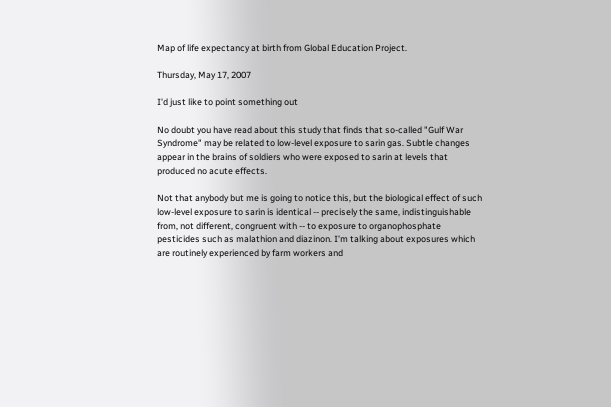Map of life expectancy at birth from Global Education Project.

Thursday, May 17, 2007

I'd just like to point something out

No doubt you have read about this study that finds that so-called "Gulf War Syndrome" may be related to low-level exposure to sarin gas. Subtle changes appear in the brains of soldiers who were exposed to sarin at levels that produced no acute effects.

Not that anybody but me is going to notice this, but the biological effect of such low-level exposure to sarin is identical -- precisely the same, indistinguishable from, not different, congruent with -- to exposure to organophosphate pesticides such as malathion and diazinon. I'm talking about exposures which are routinely experienced by farm workers and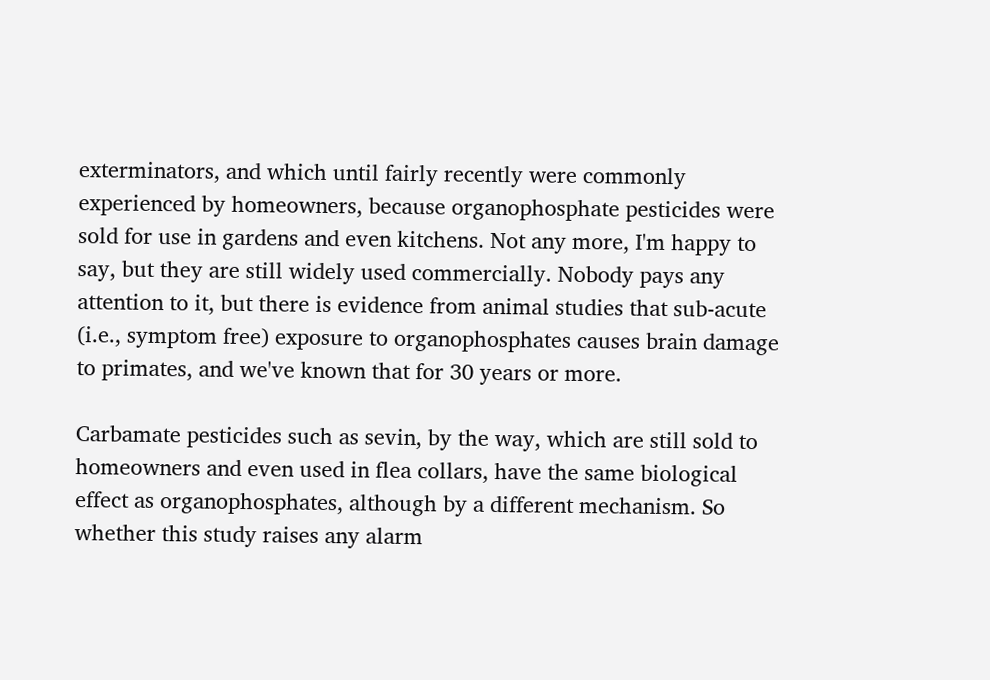exterminators, and which until fairly recently were commonly experienced by homeowners, because organophosphate pesticides were sold for use in gardens and even kitchens. Not any more, I'm happy to say, but they are still widely used commercially. Nobody pays any attention to it, but there is evidence from animal studies that sub-acute (i.e., symptom free) exposure to organophosphates causes brain damage to primates, and we've known that for 30 years or more.

Carbamate pesticides such as sevin, by the way, which are still sold to homeowners and even used in flea collars, have the same biological effect as organophosphates, although by a different mechanism. So whether this study raises any alarm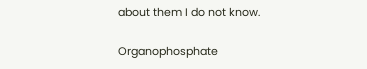about them I do not know.

Organophosphate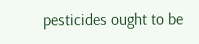pesticides ought to be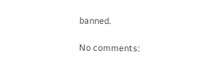banned.

No comments: